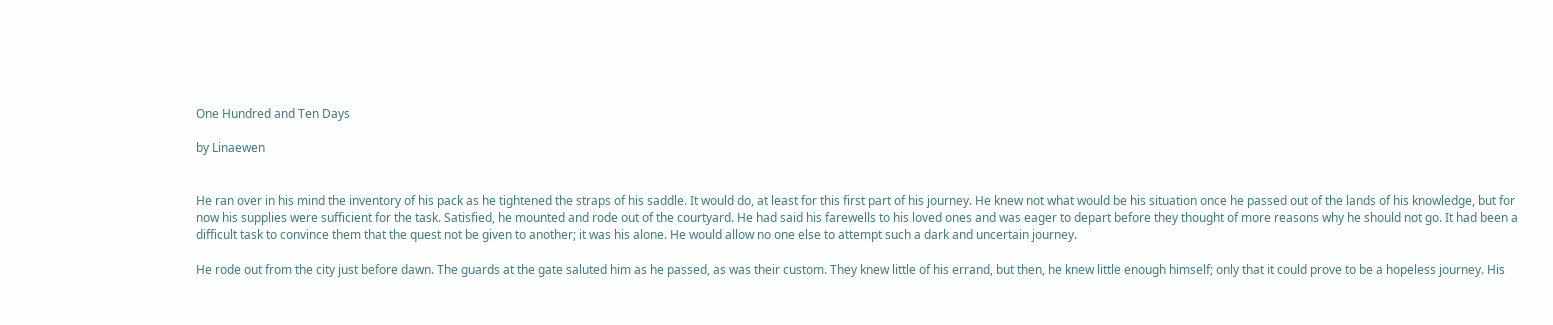One Hundred and Ten Days

by Linaewen


He ran over in his mind the inventory of his pack as he tightened the straps of his saddle. It would do, at least for this first part of his journey. He knew not what would be his situation once he passed out of the lands of his knowledge, but for now his supplies were sufficient for the task. Satisfied, he mounted and rode out of the courtyard. He had said his farewells to his loved ones and was eager to depart before they thought of more reasons why he should not go. It had been a difficult task to convince them that the quest not be given to another; it was his alone. He would allow no one else to attempt such a dark and uncertain journey.

He rode out from the city just before dawn. The guards at the gate saluted him as he passed, as was their custom. They knew little of his errand, but then, he knew little enough himself; only that it could prove to be a hopeless journey. His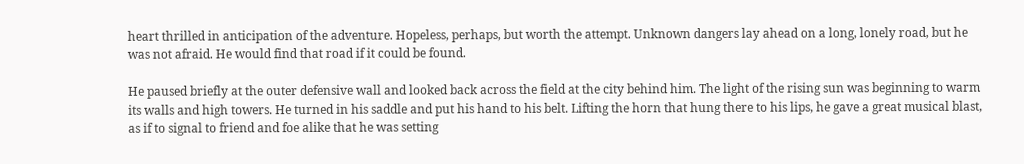heart thrilled in anticipation of the adventure. Hopeless, perhaps, but worth the attempt. Unknown dangers lay ahead on a long, lonely road, but he was not afraid. He would find that road if it could be found.

He paused briefly at the outer defensive wall and looked back across the field at the city behind him. The light of the rising sun was beginning to warm its walls and high towers. He turned in his saddle and put his hand to his belt. Lifting the horn that hung there to his lips, he gave a great musical blast, as if to signal to friend and foe alike that he was setting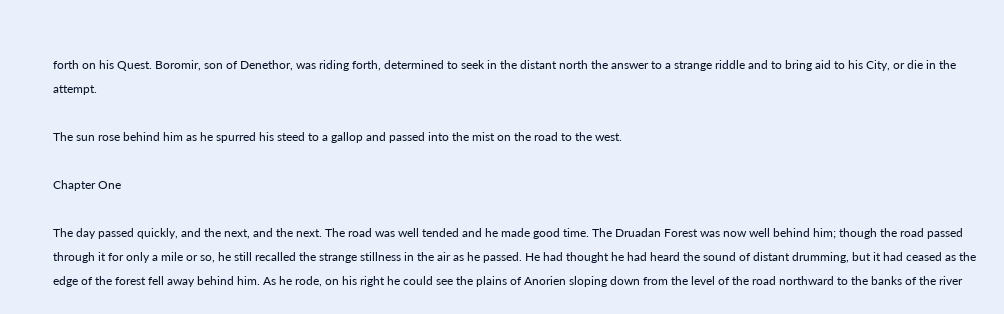forth on his Quest. Boromir, son of Denethor, was riding forth, determined to seek in the distant north the answer to a strange riddle and to bring aid to his City, or die in the attempt.

The sun rose behind him as he spurred his steed to a gallop and passed into the mist on the road to the west.

Chapter One

The day passed quickly, and the next, and the next. The road was well tended and he made good time. The Druadan Forest was now well behind him; though the road passed through it for only a mile or so, he still recalled the strange stillness in the air as he passed. He had thought he had heard the sound of distant drumming, but it had ceased as the edge of the forest fell away behind him. As he rode, on his right he could see the plains of Anorien sloping down from the level of the road northward to the banks of the river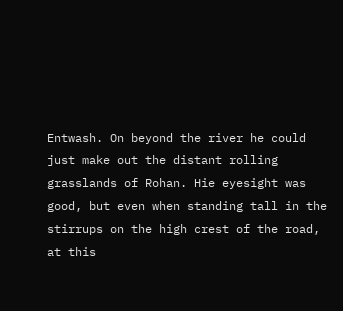Entwash. On beyond the river he could just make out the distant rolling grasslands of Rohan. Hie eyesight was good, but even when standing tall in the stirrups on the high crest of the road, at this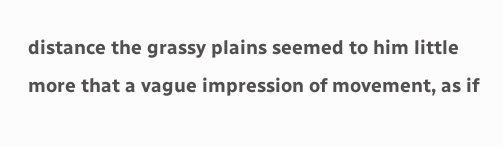distance the grassy plains seemed to him little more that a vague impression of movement, as if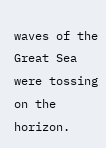waves of the Great Sea were tossing on the horizon.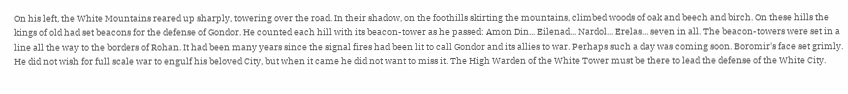On his left, the White Mountains reared up sharply, towering over the road. In their shadow, on the foothills skirting the mountains, climbed woods of oak and beech and birch. On these hills the kings of old had set beacons for the defense of Gondor. He counted each hill with its beacon-tower as he passed: Amon Din... Eilenad... Nardol... Erelas... seven in all. The beacon-towers were set in a line all the way to the borders of Rohan. It had been many years since the signal fires had been lit to call Gondor and its allies to war. Perhaps such a day was coming soon. Boromir's face set grimly. He did not wish for full scale war to engulf his beloved City, but when it came he did not want to miss it. The High Warden of the White Tower must be there to lead the defense of the White City.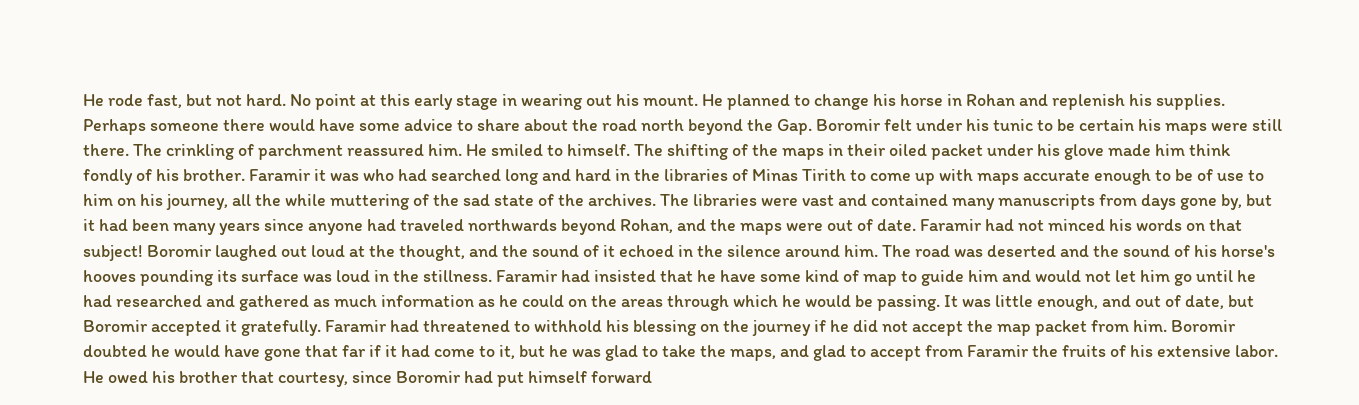He rode fast, but not hard. No point at this early stage in wearing out his mount. He planned to change his horse in Rohan and replenish his supplies. Perhaps someone there would have some advice to share about the road north beyond the Gap. Boromir felt under his tunic to be certain his maps were still there. The crinkling of parchment reassured him. He smiled to himself. The shifting of the maps in their oiled packet under his glove made him think fondly of his brother. Faramir it was who had searched long and hard in the libraries of Minas Tirith to come up with maps accurate enough to be of use to him on his journey, all the while muttering of the sad state of the archives. The libraries were vast and contained many manuscripts from days gone by, but it had been many years since anyone had traveled northwards beyond Rohan, and the maps were out of date. Faramir had not minced his words on that subject! Boromir laughed out loud at the thought, and the sound of it echoed in the silence around him. The road was deserted and the sound of his horse's hooves pounding its surface was loud in the stillness. Faramir had insisted that he have some kind of map to guide him and would not let him go until he had researched and gathered as much information as he could on the areas through which he would be passing. It was little enough, and out of date, but Boromir accepted it gratefully. Faramir had threatened to withhold his blessing on the journey if he did not accept the map packet from him. Boromir doubted he would have gone that far if it had come to it, but he was glad to take the maps, and glad to accept from Faramir the fruits of his extensive labor. He owed his brother that courtesy, since Boromir had put himself forward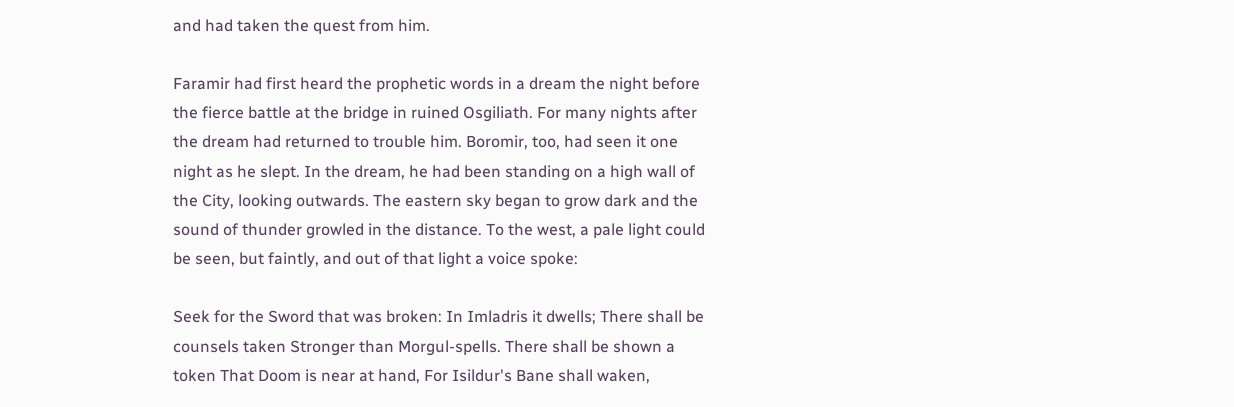and had taken the quest from him.

Faramir had first heard the prophetic words in a dream the night before the fierce battle at the bridge in ruined Osgiliath. For many nights after the dream had returned to trouble him. Boromir, too, had seen it one night as he slept. In the dream, he had been standing on a high wall of the City, looking outwards. The eastern sky began to grow dark and the sound of thunder growled in the distance. To the west, a pale light could be seen, but faintly, and out of that light a voice spoke:

Seek for the Sword that was broken: In Imladris it dwells; There shall be counsels taken Stronger than Morgul-spells. There shall be shown a token That Doom is near at hand, For Isildur's Bane shall waken,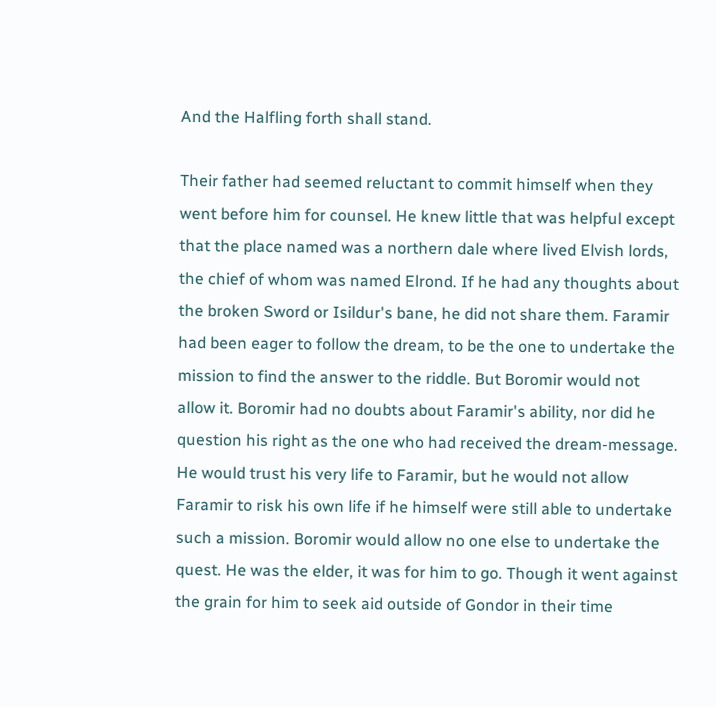And the Halfling forth shall stand.

Their father had seemed reluctant to commit himself when they went before him for counsel. He knew little that was helpful except that the place named was a northern dale where lived Elvish lords, the chief of whom was named Elrond. If he had any thoughts about the broken Sword or Isildur's bane, he did not share them. Faramir had been eager to follow the dream, to be the one to undertake the mission to find the answer to the riddle. But Boromir would not allow it. Boromir had no doubts about Faramir's ability, nor did he question his right as the one who had received the dream-message. He would trust his very life to Faramir, but he would not allow Faramir to risk his own life if he himself were still able to undertake such a mission. Boromir would allow no one else to undertake the quest. He was the elder, it was for him to go. Though it went against the grain for him to seek aid outside of Gondor in their time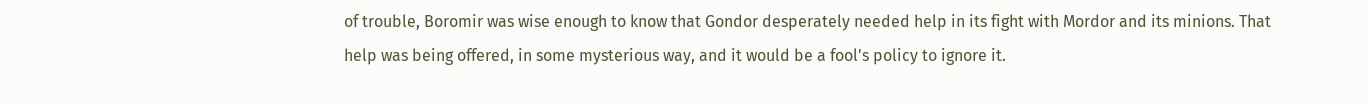of trouble, Boromir was wise enough to know that Gondor desperately needed help in its fight with Mordor and its minions. That help was being offered, in some mysterious way, and it would be a fool's policy to ignore it.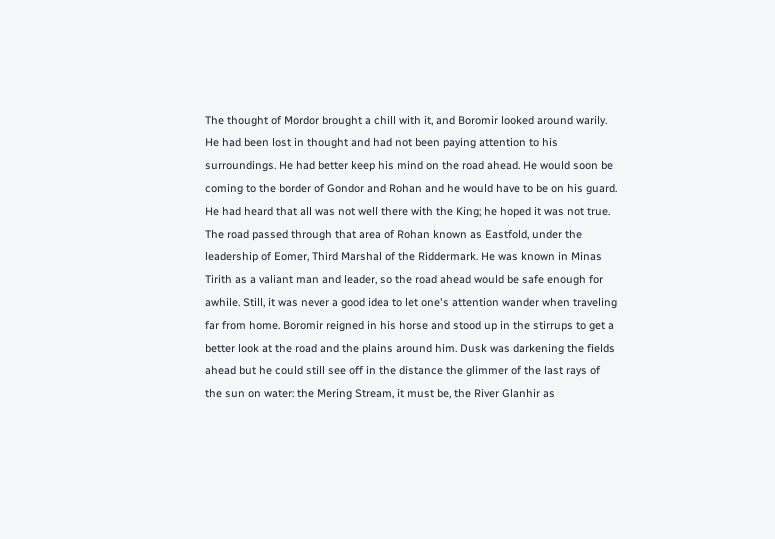The thought of Mordor brought a chill with it, and Boromir looked around warily. He had been lost in thought and had not been paying attention to his surroundings. He had better keep his mind on the road ahead. He would soon be coming to the border of Gondor and Rohan and he would have to be on his guard. He had heard that all was not well there with the King; he hoped it was not true. The road passed through that area of Rohan known as Eastfold, under the leadership of Eomer, Third Marshal of the Riddermark. He was known in Minas Tirith as a valiant man and leader, so the road ahead would be safe enough for awhile. Still, it was never a good idea to let one's attention wander when traveling far from home. Boromir reigned in his horse and stood up in the stirrups to get a better look at the road and the plains around him. Dusk was darkening the fields ahead but he could still see off in the distance the glimmer of the last rays of the sun on water: the Mering Stream, it must be, the River Glanhir as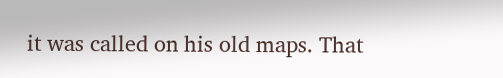it was called on his old maps. That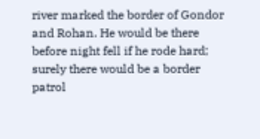river marked the border of Gondor and Rohan. He would be there before night fell if he rode hard; surely there would be a border patrol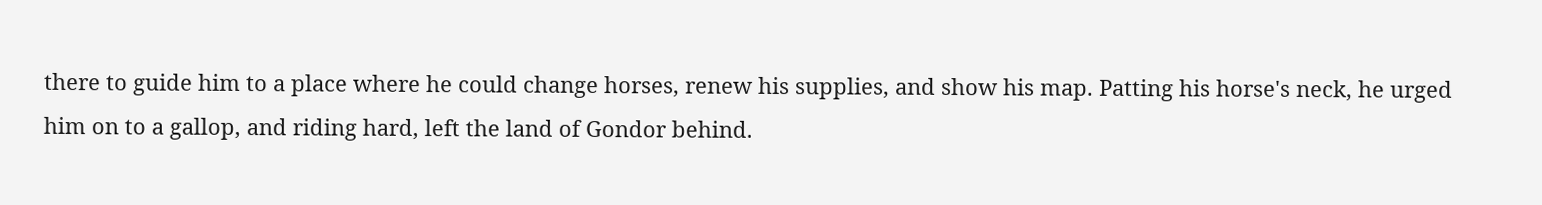there to guide him to a place where he could change horses, renew his supplies, and show his map. Patting his horse's neck, he urged him on to a gallop, and riding hard, left the land of Gondor behind.